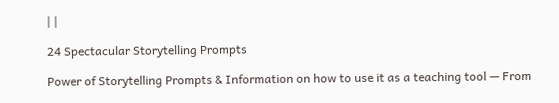| |

24 Spectacular Storytelling Prompts

Power of Storytelling Prompts & Information on how to use it as a teaching tool — From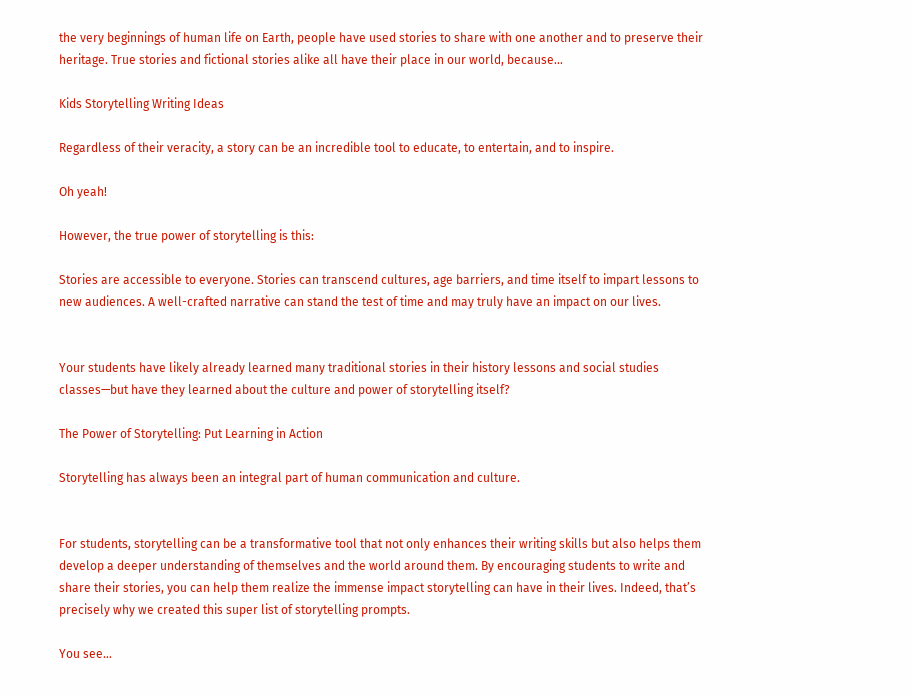the very beginnings of human life on Earth, people have used stories to share with one another and to preserve their heritage. True stories and fictional stories alike all have their place in our world, because…

Kids Storytelling Writing Ideas

Regardless of their veracity, a story can be an incredible tool to educate, to entertain, and to inspire.

Oh yeah!

However, the true power of storytelling is this:

Stories are accessible to everyone. Stories can transcend cultures, age barriers, and time itself to impart lessons to new audiences. A well-crafted narrative can stand the test of time and may truly have an impact on our lives.


Your students have likely already learned many traditional stories in their history lessons and social studies classes—but have they learned about the culture and power of storytelling itself?

The Power of Storytelling: Put Learning in Action

Storytelling has always been an integral part of human communication and culture.


For students, storytelling can be a transformative tool that not only enhances their writing skills but also helps them develop a deeper understanding of themselves and the world around them. By encouraging students to write and share their stories, you can help them realize the immense impact storytelling can have in their lives. Indeed, that’s precisely why we created this super list of storytelling prompts.

You see…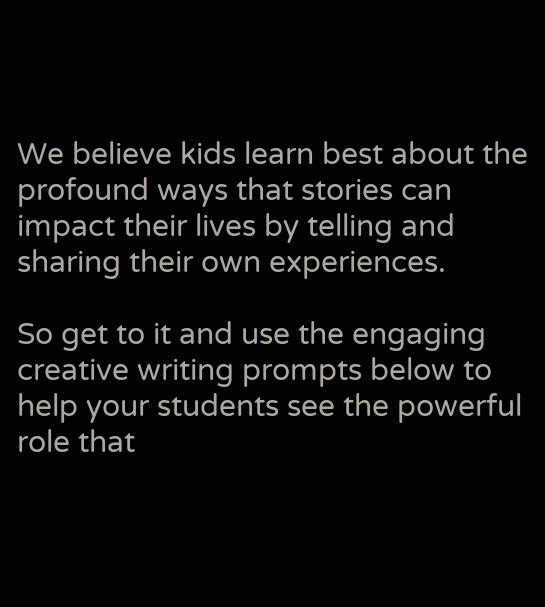We believe kids learn best about the profound ways that stories can impact their lives by telling and sharing their own experiences.

So get to it and use the engaging creative writing prompts below to help your students see the powerful role that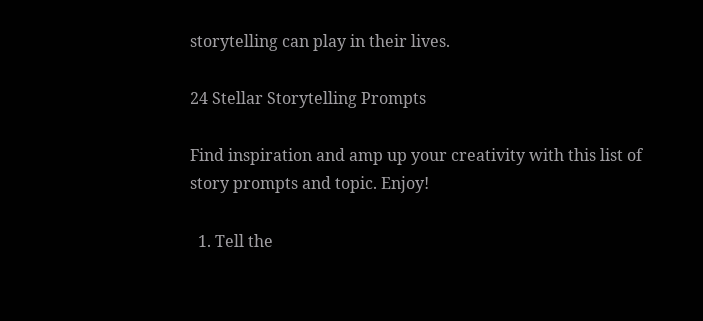storytelling can play in their lives.

24 Stellar Storytelling Prompts

Find inspiration and amp up your creativity with this list of story prompts and topic. Enjoy!

  1. Tell the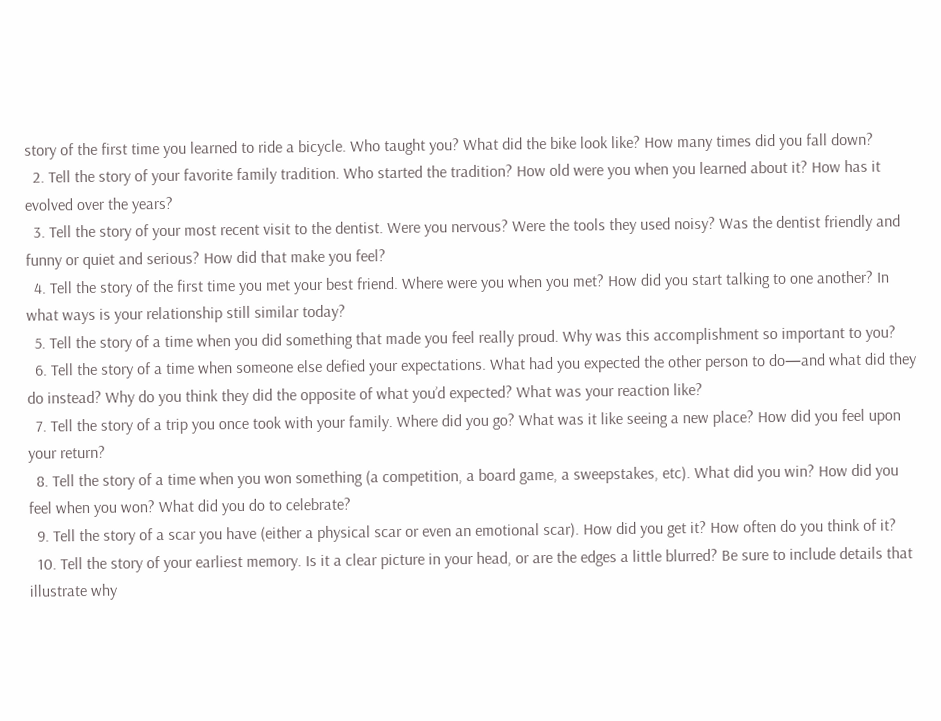story of the first time you learned to ride a bicycle. Who taught you? What did the bike look like? How many times did you fall down?
  2. Tell the story of your favorite family tradition. Who started the tradition? How old were you when you learned about it? How has it evolved over the years?
  3. Tell the story of your most recent visit to the dentist. Were you nervous? Were the tools they used noisy? Was the dentist friendly and funny or quiet and serious? How did that make you feel?
  4. Tell the story of the first time you met your best friend. Where were you when you met? How did you start talking to one another? In what ways is your relationship still similar today?
  5. Tell the story of a time when you did something that made you feel really proud. Why was this accomplishment so important to you?
  6. Tell the story of a time when someone else defied your expectations. What had you expected the other person to do—and what did they do instead? Why do you think they did the opposite of what you’d expected? What was your reaction like?
  7. Tell the story of a trip you once took with your family. Where did you go? What was it like seeing a new place? How did you feel upon your return?
  8. Tell the story of a time when you won something (a competition, a board game, a sweepstakes, etc). What did you win? How did you feel when you won? What did you do to celebrate?
  9. Tell the story of a scar you have (either a physical scar or even an emotional scar). How did you get it? How often do you think of it?
  10. Tell the story of your earliest memory. Is it a clear picture in your head, or are the edges a little blurred? Be sure to include details that illustrate why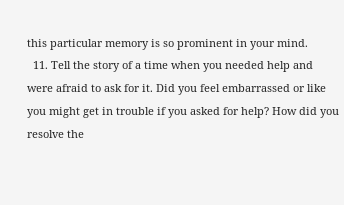this particular memory is so prominent in your mind.
  11. Tell the story of a time when you needed help and were afraid to ask for it. Did you feel embarrassed or like you might get in trouble if you asked for help? How did you resolve the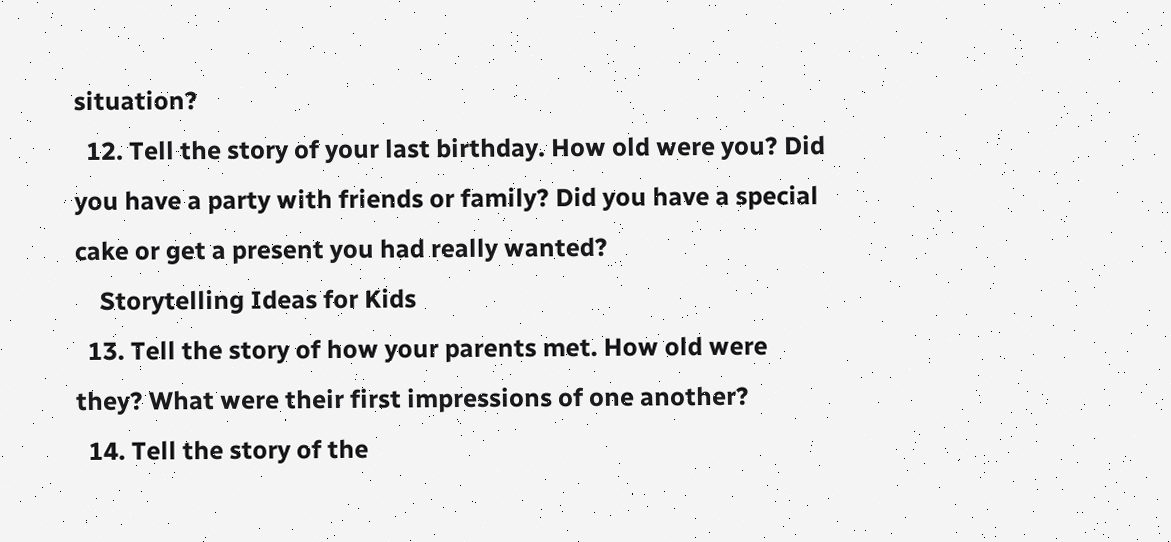situation?
  12. Tell the story of your last birthday. How old were you? Did you have a party with friends or family? Did you have a special cake or get a present you had really wanted?
    Storytelling Ideas for Kids
  13. Tell the story of how your parents met. How old were they? What were their first impressions of one another?
  14. Tell the story of the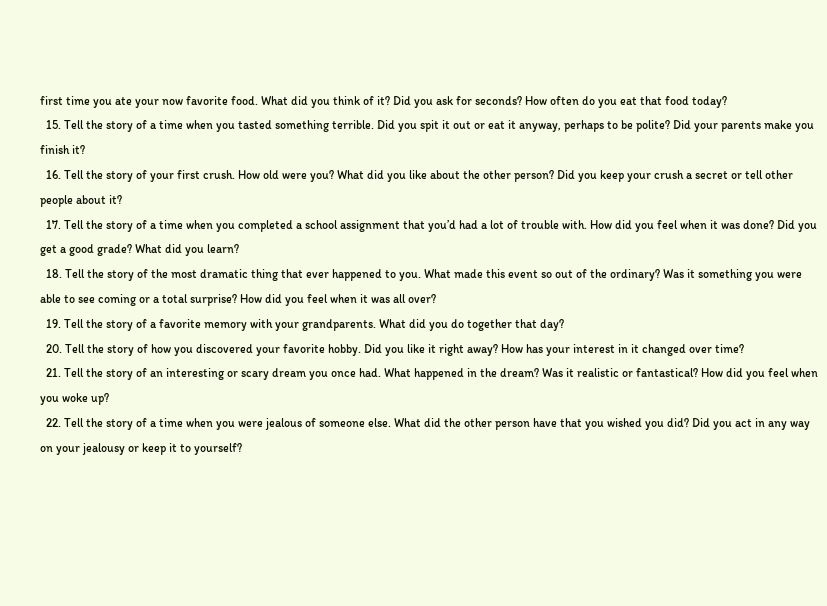first time you ate your now favorite food. What did you think of it? Did you ask for seconds? How often do you eat that food today?
  15. Tell the story of a time when you tasted something terrible. Did you spit it out or eat it anyway, perhaps to be polite? Did your parents make you finish it?
  16. Tell the story of your first crush. How old were you? What did you like about the other person? Did you keep your crush a secret or tell other people about it?
  17. Tell the story of a time when you completed a school assignment that you’d had a lot of trouble with. How did you feel when it was done? Did you get a good grade? What did you learn?
  18. Tell the story of the most dramatic thing that ever happened to you. What made this event so out of the ordinary? Was it something you were able to see coming or a total surprise? How did you feel when it was all over?
  19. Tell the story of a favorite memory with your grandparents. What did you do together that day?
  20. Tell the story of how you discovered your favorite hobby. Did you like it right away? How has your interest in it changed over time?
  21. Tell the story of an interesting or scary dream you once had. What happened in the dream? Was it realistic or fantastical? How did you feel when you woke up?
  22. Tell the story of a time when you were jealous of someone else. What did the other person have that you wished you did? Did you act in any way on your jealousy or keep it to yourself?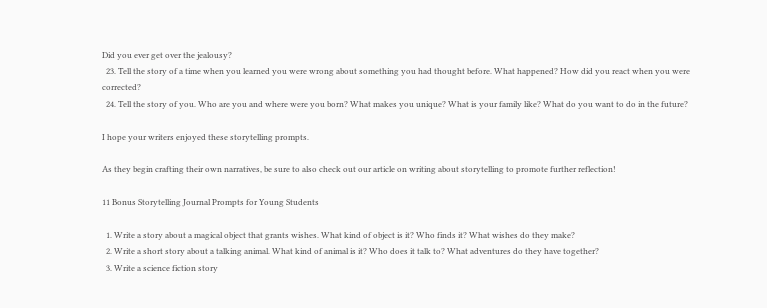Did you ever get over the jealousy?
  23. Tell the story of a time when you learned you were wrong about something you had thought before. What happened? How did you react when you were corrected?
  24. Tell the story of you. Who are you and where were you born? What makes you unique? What is your family like? What do you want to do in the future?

I hope your writers enjoyed these storytelling prompts.

As they begin crafting their own narratives, be sure to also check out our article on writing about storytelling to promote further reflection!

11 Bonus Storytelling Journal Prompts for Young Students

  1. Write a story about a magical object that grants wishes. What kind of object is it? Who finds it? What wishes do they make?
  2. Write a short story about a talking animal. What kind of animal is it? Who does it talk to? What adventures do they have together?
  3. Write a science fiction story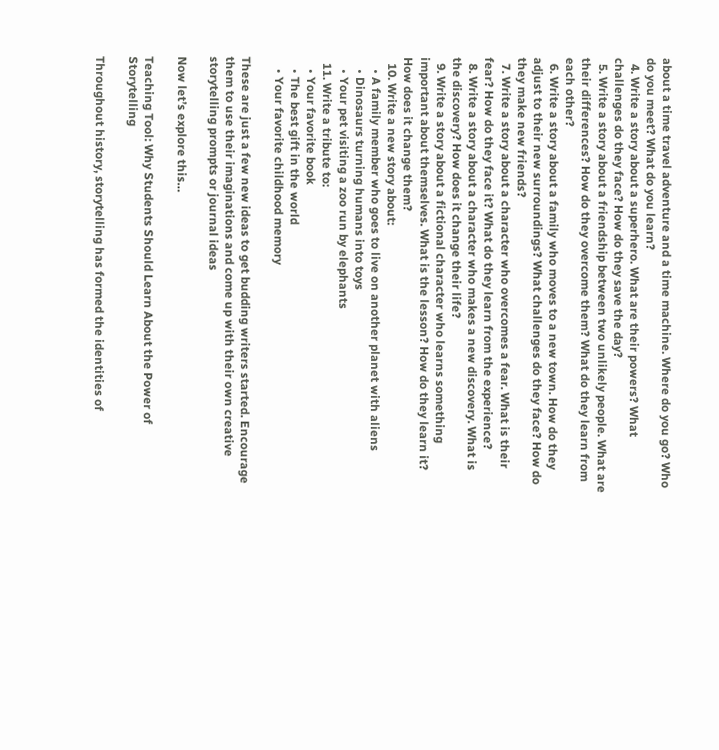about a time travel adventure and a time machine. Where do you go? Who do you meet? What do you learn?
  4. Write a story about a superhero. What are their powers? What challenges do they face? How do they save the day?
  5. Write a story about a friendship between two unlikely people. What are their differences? How do they overcome them? What do they learn from each other?
  6. Write a story about a family who moves to a new town. How do they adjust to their new surroundings? What challenges do they face? How do they make new friends?
  7. Write a story about a character who overcomes a fear. What is their fear? How do they face it? What do they learn from the experience?
  8. Write a story about a character who makes a new discovery. What is the discovery? How does it change their life?
  9. Write a story about a fictional character who learns something important about themselves. What is the lesson? How do they learn it? How does it change them?
  10. Write a new story about:
    • A family member who goes to live on another planet with aliens
    • Dinosaurs turning humans into toys
    • Your pet visiting a zoo run by elephants
  11. Write a tribute to:
    • Your favorite book
    • The best gift in the world
    • Your favorite childhood memory

These are just a few new ideas to get budding writers started. Encourage them to use their imaginations and come up with their own creative storytelling prompts or journal ideas

Now let’s explore this…

Teaching Tool: Why Students Should Learn About the Power of Storytelling

Throughout history, storytelling has formed the identities of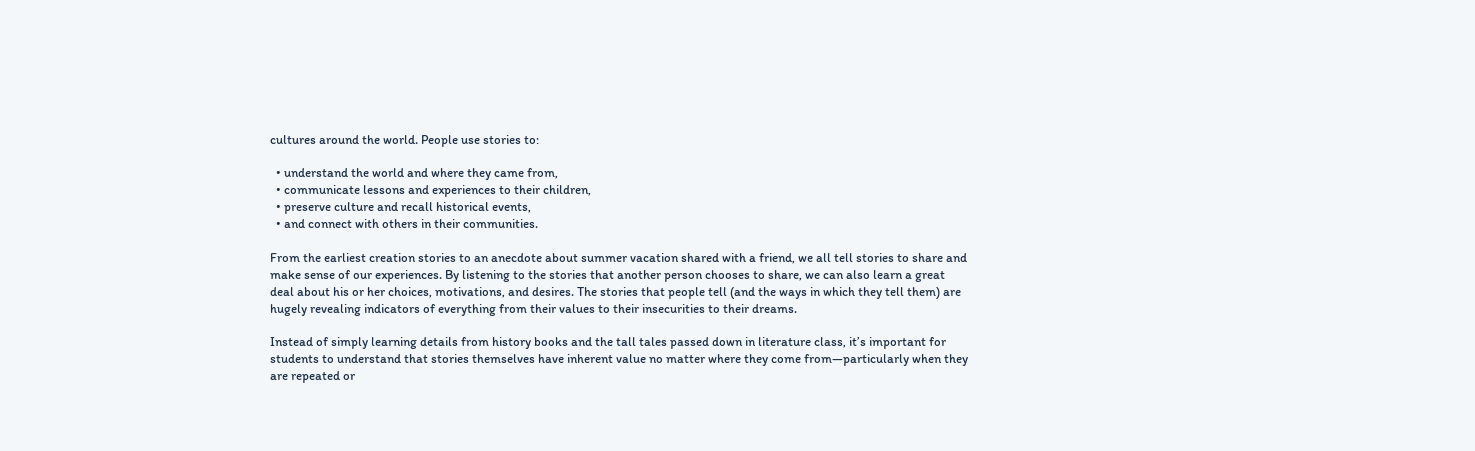cultures around the world. People use stories to:

  • understand the world and where they came from,
  • communicate lessons and experiences to their children,
  • preserve culture and recall historical events,
  • and connect with others in their communities.

From the earliest creation stories to an anecdote about summer vacation shared with a friend, we all tell stories to share and make sense of our experiences. By listening to the stories that another person chooses to share, we can also learn a great deal about his or her choices, motivations, and desires. The stories that people tell (and the ways in which they tell them) are hugely revealing indicators of everything from their values to their insecurities to their dreams.

Instead of simply learning details from history books and the tall tales passed down in literature class, it’s important for students to understand that stories themselves have inherent value no matter where they come from—particularly when they are repeated or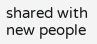shared with new people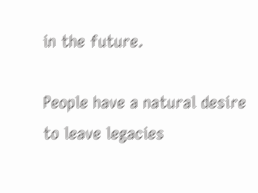in the future.

People have a natural desire to leave legacies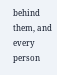behind them, and every person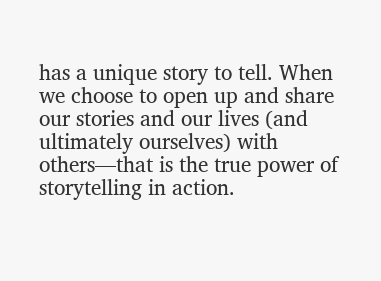has a unique story to tell. When we choose to open up and share our stories and our lives (and ultimately ourselves) with others—that is the true power of storytelling in action.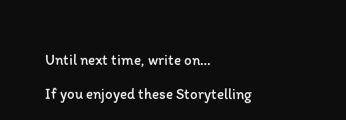Until next time, write on…

If you enjoyed these Storytelling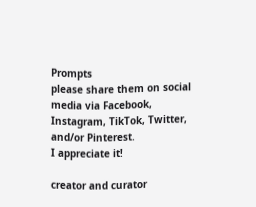Prompts
please share them on social media via Facebook, Instagram, TikTok, Twitter, and/or Pinterest.
I appreciate it!

creator and curator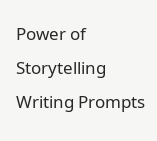Power of Storytelling Writing Prompts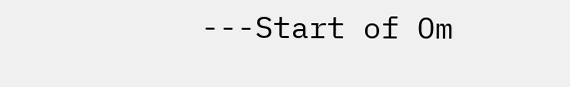---Start of Om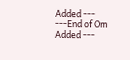Added ---
---End of Om Added ---